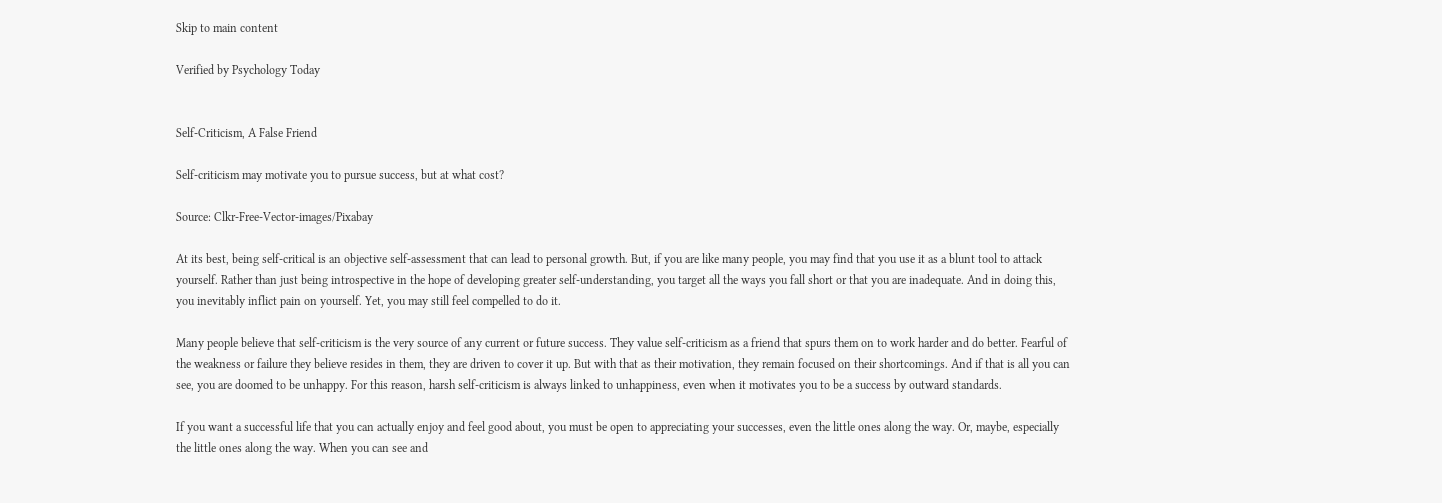Skip to main content

Verified by Psychology Today


Self-Criticism, A False Friend

Self-criticism may motivate you to pursue success, but at what cost?

Source: Clkr-Free-Vector-images/Pixabay

At its best, being self-critical is an objective self-assessment that can lead to personal growth. But, if you are like many people, you may find that you use it as a blunt tool to attack yourself. Rather than just being introspective in the hope of developing greater self-understanding, you target all the ways you fall short or that you are inadequate. And in doing this, you inevitably inflict pain on yourself. Yet, you may still feel compelled to do it.

Many people believe that self-criticism is the very source of any current or future success. They value self-criticism as a friend that spurs them on to work harder and do better. Fearful of the weakness or failure they believe resides in them, they are driven to cover it up. But with that as their motivation, they remain focused on their shortcomings. And if that is all you can see, you are doomed to be unhappy. For this reason, harsh self-criticism is always linked to unhappiness, even when it motivates you to be a success by outward standards.

If you want a successful life that you can actually enjoy and feel good about, you must be open to appreciating your successes, even the little ones along the way. Or, maybe, especially the little ones along the way. When you can see and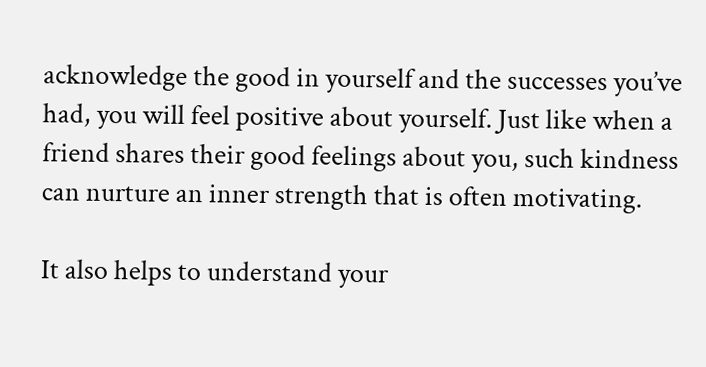acknowledge the good in yourself and the successes you’ve had, you will feel positive about yourself. Just like when a friend shares their good feelings about you, such kindness can nurture an inner strength that is often motivating.

It also helps to understand your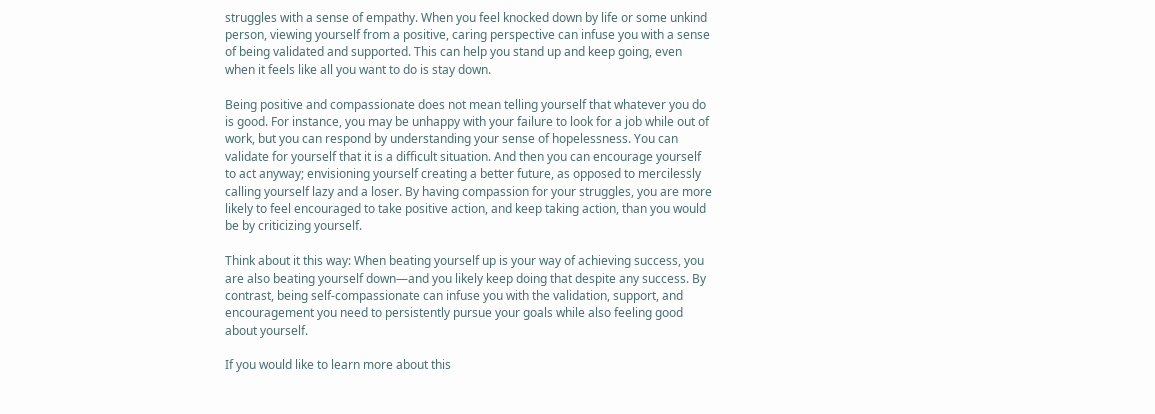struggles with a sense of empathy. When you feel knocked down by life or some unkind person, viewing yourself from a positive, caring perspective can infuse you with a sense of being validated and supported. This can help you stand up and keep going, even when it feels like all you want to do is stay down.

Being positive and compassionate does not mean telling yourself that whatever you do is good. For instance, you may be unhappy with your failure to look for a job while out of work, but you can respond by understanding your sense of hopelessness. You can validate for yourself that it is a difficult situation. And then you can encourage yourself to act anyway; envisioning yourself creating a better future, as opposed to mercilessly calling yourself lazy and a loser. By having compassion for your struggles, you are more likely to feel encouraged to take positive action, and keep taking action, than you would be by criticizing yourself.

Think about it this way: When beating yourself up is your way of achieving success, you are also beating yourself down—and you likely keep doing that despite any success. By contrast, being self-compassionate can infuse you with the validation, support, and encouragement you need to persistently pursue your goals while also feeling good about yourself.

If you would like to learn more about this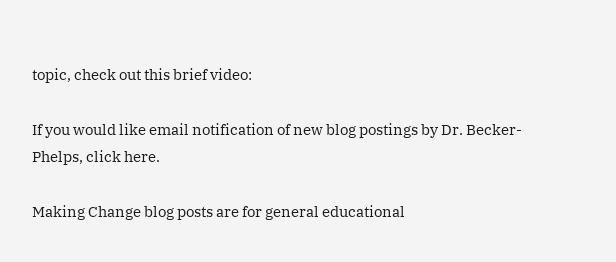topic, check out this brief video:

If you would like email notification of new blog postings by Dr. Becker-Phelps, click here.

Making Change blog posts are for general educational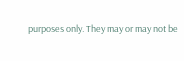purposes only. They may or may not be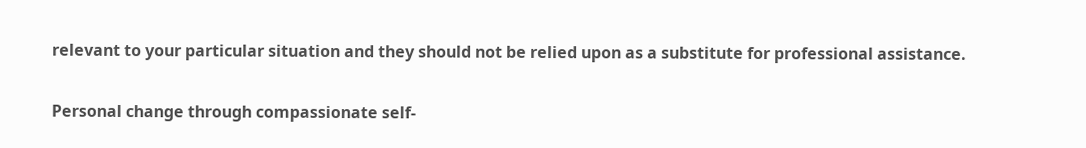relevant to your particular situation and they should not be relied upon as a substitute for professional assistance.

Personal change through compassionate self-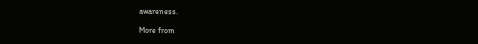awareness.

More from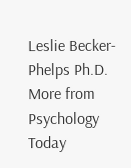Leslie Becker-Phelps Ph.D.
More from Psychology Today